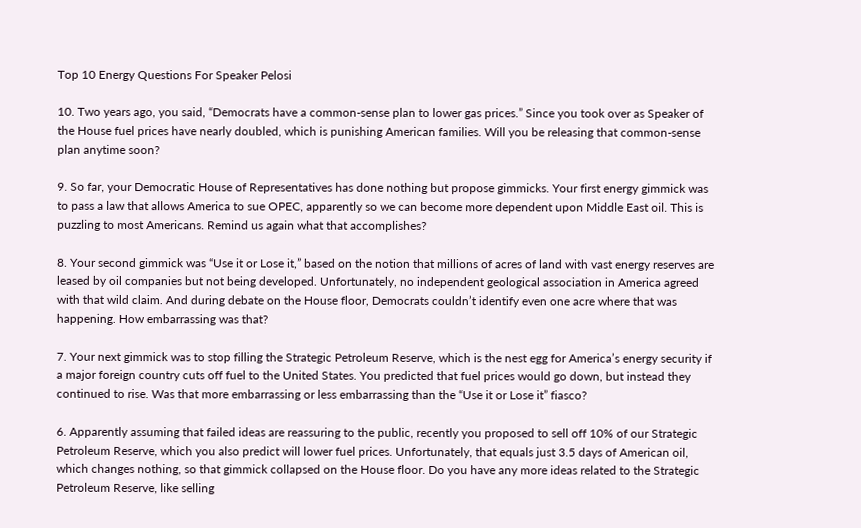Top 10 Energy Questions For Speaker Pelosi

10. Two years ago, you said, “Democrats have a common-sense plan to lower gas prices.” Since you took over as Speaker of the House fuel prices have nearly doubled, which is punishing American families. Will you be releasing that common-sense plan anytime soon?

9. So far, your Democratic House of Representatives has done nothing but propose gimmicks. Your first energy gimmick was to pass a law that allows America to sue OPEC, apparently so we can become more dependent upon Middle East oil. This is puzzling to most Americans. Remind us again what that accomplishes?

8. Your second gimmick was “Use it or Lose it,” based on the notion that millions of acres of land with vast energy reserves are leased by oil companies but not being developed. Unfortunately, no independent geological association in America agreed with that wild claim. And during debate on the House floor, Democrats couldn’t identify even one acre where that was happening. How embarrassing was that?

7. Your next gimmick was to stop filling the Strategic Petroleum Reserve, which is the nest egg for America’s energy security if a major foreign country cuts off fuel to the United States. You predicted that fuel prices would go down, but instead they continued to rise. Was that more embarrassing or less embarrassing than the “Use it or Lose it” fiasco?

6. Apparently assuming that failed ideas are reassuring to the public, recently you proposed to sell off 10% of our Strategic Petroleum Reserve, which you also predict will lower fuel prices. Unfortunately, that equals just 3.5 days of American oil, which changes nothing, so that gimmick collapsed on the House floor. Do you have any more ideas related to the Strategic Petroleum Reserve, like selling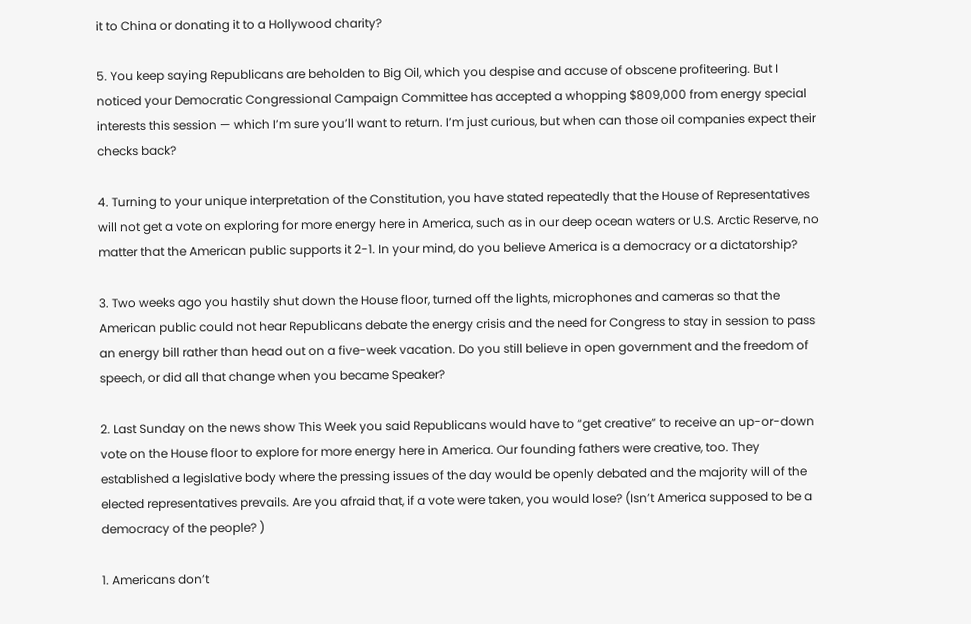it to China or donating it to a Hollywood charity?

5. You keep saying Republicans are beholden to Big Oil, which you despise and accuse of obscene profiteering. But I noticed your Democratic Congressional Campaign Committee has accepted a whopping $809,000 from energy special interests this session — which I’m sure you’ll want to return. I’m just curious, but when can those oil companies expect their checks back?

4. Turning to your unique interpretation of the Constitution, you have stated repeatedly that the House of Representatives will not get a vote on exploring for more energy here in America, such as in our deep ocean waters or U.S. Arctic Reserve, no matter that the American public supports it 2-1. In your mind, do you believe America is a democracy or a dictatorship?

3. Two weeks ago you hastily shut down the House floor, turned off the lights, microphones and cameras so that the American public could not hear Republicans debate the energy crisis and the need for Congress to stay in session to pass an energy bill rather than head out on a five-week vacation. Do you still believe in open government and the freedom of speech, or did all that change when you became Speaker?

2. Last Sunday on the news show This Week you said Republicans would have to “get creative” to receive an up-or-down vote on the House floor to explore for more energy here in America. Our founding fathers were creative, too. They established a legislative body where the pressing issues of the day would be openly debated and the majority will of the elected representatives prevails. Are you afraid that, if a vote were taken, you would lose? (Isn’t America supposed to be a democracy of the people? )

1. Americans don’t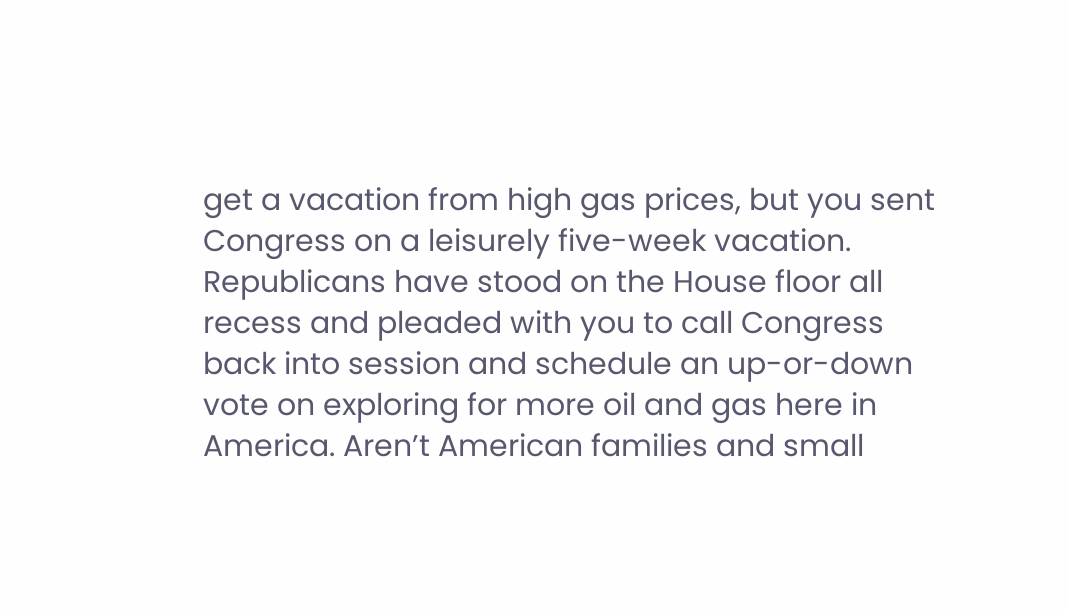get a vacation from high gas prices, but you sent Congress on a leisurely five-week vacation. Republicans have stood on the House floor all recess and pleaded with you to call Congress back into session and schedule an up-or-down vote on exploring for more oil and gas here in America. Aren’t American families and small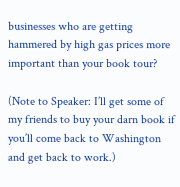businesses who are getting hammered by high gas prices more important than your book tour?

(Note to Speaker: I’ll get some of my friends to buy your darn book if you’ll come back to Washington and get back to work.)